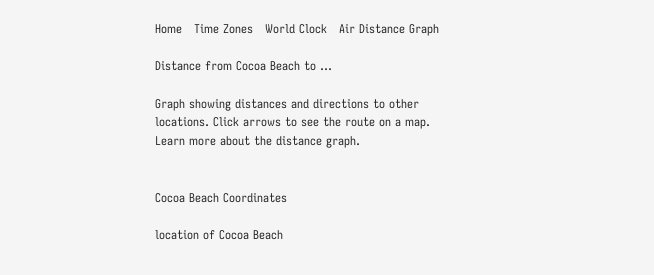Home   Time Zones   World Clock   Air Distance Graph

Distance from Cocoa Beach to ...

Graph showing distances and directions to other locations. Click arrows to see the route on a map. Learn more about the distance graph.


Cocoa Beach Coordinates

location of Cocoa Beach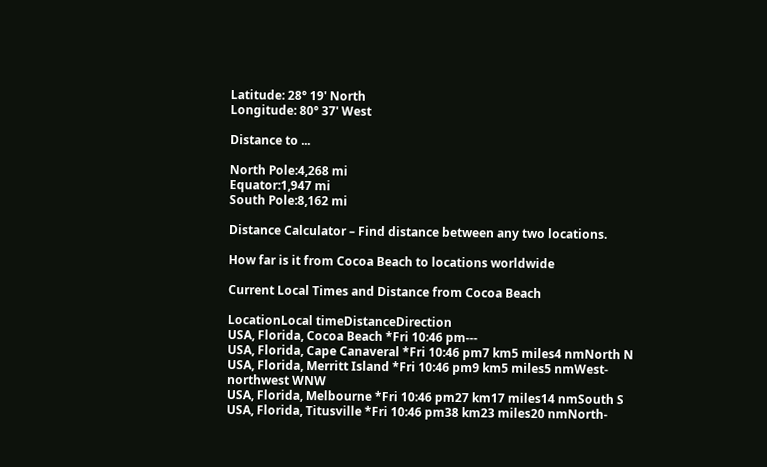Latitude: 28° 19' North
Longitude: 80° 37' West

Distance to ...

North Pole:4,268 mi
Equator:1,947 mi
South Pole:8,162 mi

Distance Calculator – Find distance between any two locations.

How far is it from Cocoa Beach to locations worldwide

Current Local Times and Distance from Cocoa Beach

LocationLocal timeDistanceDirection
USA, Florida, Cocoa Beach *Fri 10:46 pm---
USA, Florida, Cape Canaveral *Fri 10:46 pm7 km5 miles4 nmNorth N
USA, Florida, Merritt Island *Fri 10:46 pm9 km5 miles5 nmWest-northwest WNW
USA, Florida, Melbourne *Fri 10:46 pm27 km17 miles14 nmSouth S
USA, Florida, Titusville *Fri 10:46 pm38 km23 miles20 nmNorth-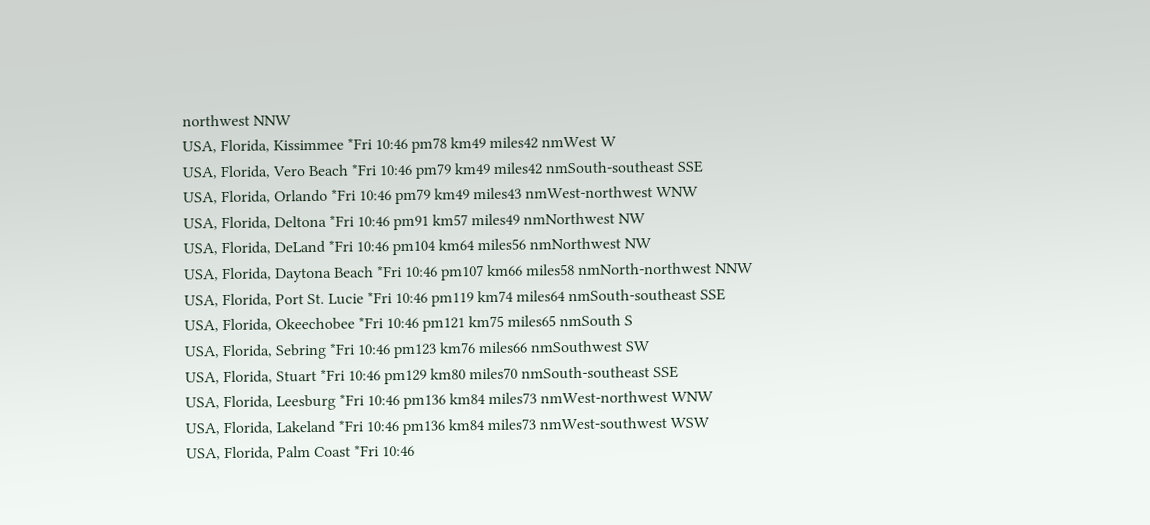northwest NNW
USA, Florida, Kissimmee *Fri 10:46 pm78 km49 miles42 nmWest W
USA, Florida, Vero Beach *Fri 10:46 pm79 km49 miles42 nmSouth-southeast SSE
USA, Florida, Orlando *Fri 10:46 pm79 km49 miles43 nmWest-northwest WNW
USA, Florida, Deltona *Fri 10:46 pm91 km57 miles49 nmNorthwest NW
USA, Florida, DeLand *Fri 10:46 pm104 km64 miles56 nmNorthwest NW
USA, Florida, Daytona Beach *Fri 10:46 pm107 km66 miles58 nmNorth-northwest NNW
USA, Florida, Port St. Lucie *Fri 10:46 pm119 km74 miles64 nmSouth-southeast SSE
USA, Florida, Okeechobee *Fri 10:46 pm121 km75 miles65 nmSouth S
USA, Florida, Sebring *Fri 10:46 pm123 km76 miles66 nmSouthwest SW
USA, Florida, Stuart *Fri 10:46 pm129 km80 miles70 nmSouth-southeast SSE
USA, Florida, Leesburg *Fri 10:46 pm136 km84 miles73 nmWest-northwest WNW
USA, Florida, Lakeland *Fri 10:46 pm136 km84 miles73 nmWest-southwest WSW
USA, Florida, Palm Coast *Fri 10:46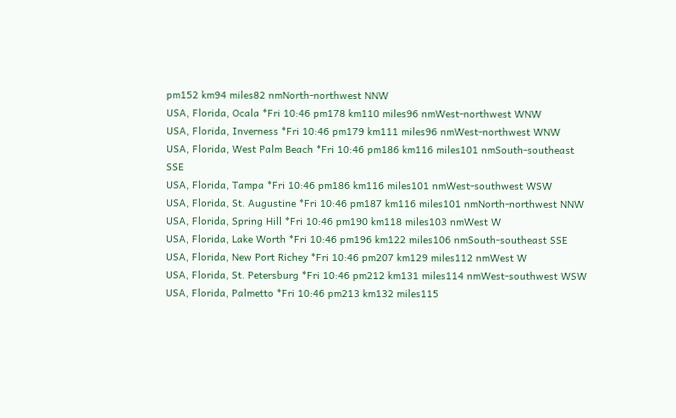pm152 km94 miles82 nmNorth-northwest NNW
USA, Florida, Ocala *Fri 10:46 pm178 km110 miles96 nmWest-northwest WNW
USA, Florida, Inverness *Fri 10:46 pm179 km111 miles96 nmWest-northwest WNW
USA, Florida, West Palm Beach *Fri 10:46 pm186 km116 miles101 nmSouth-southeast SSE
USA, Florida, Tampa *Fri 10:46 pm186 km116 miles101 nmWest-southwest WSW
USA, Florida, St. Augustine *Fri 10:46 pm187 km116 miles101 nmNorth-northwest NNW
USA, Florida, Spring Hill *Fri 10:46 pm190 km118 miles103 nmWest W
USA, Florida, Lake Worth *Fri 10:46 pm196 km122 miles106 nmSouth-southeast SSE
USA, Florida, New Port Richey *Fri 10:46 pm207 km129 miles112 nmWest W
USA, Florida, St. Petersburg *Fri 10:46 pm212 km131 miles114 nmWest-southwest WSW
USA, Florida, Palmetto *Fri 10:46 pm213 km132 miles115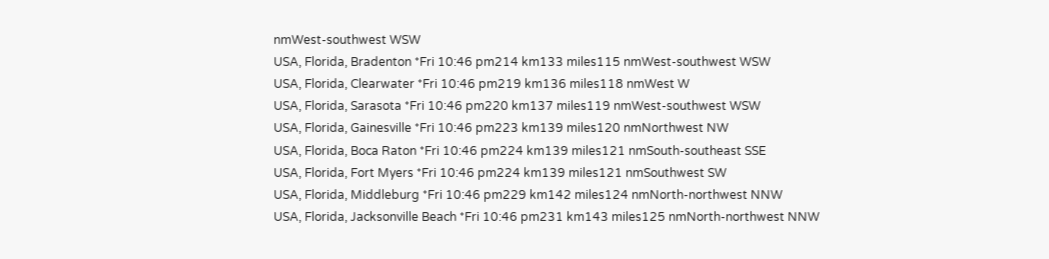nmWest-southwest WSW
USA, Florida, Bradenton *Fri 10:46 pm214 km133 miles115 nmWest-southwest WSW
USA, Florida, Clearwater *Fri 10:46 pm219 km136 miles118 nmWest W
USA, Florida, Sarasota *Fri 10:46 pm220 km137 miles119 nmWest-southwest WSW
USA, Florida, Gainesville *Fri 10:46 pm223 km139 miles120 nmNorthwest NW
USA, Florida, Boca Raton *Fri 10:46 pm224 km139 miles121 nmSouth-southeast SSE
USA, Florida, Fort Myers *Fri 10:46 pm224 km139 miles121 nmSouthwest SW
USA, Florida, Middleburg *Fri 10:46 pm229 km142 miles124 nmNorth-northwest NNW
USA, Florida, Jacksonville Beach *Fri 10:46 pm231 km143 miles125 nmNorth-northwest NNW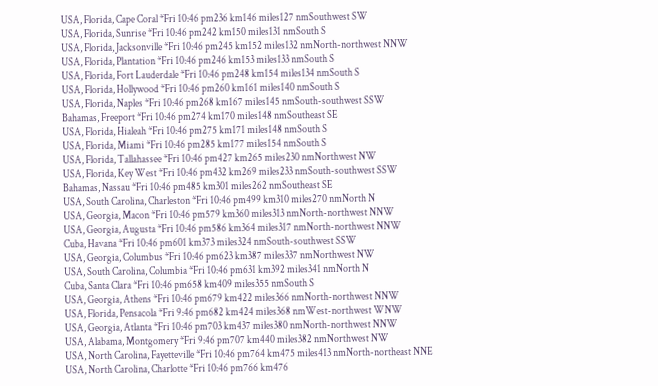USA, Florida, Cape Coral *Fri 10:46 pm236 km146 miles127 nmSouthwest SW
USA, Florida, Sunrise *Fri 10:46 pm242 km150 miles131 nmSouth S
USA, Florida, Jacksonville *Fri 10:46 pm245 km152 miles132 nmNorth-northwest NNW
USA, Florida, Plantation *Fri 10:46 pm246 km153 miles133 nmSouth S
USA, Florida, Fort Lauderdale *Fri 10:46 pm248 km154 miles134 nmSouth S
USA, Florida, Hollywood *Fri 10:46 pm260 km161 miles140 nmSouth S
USA, Florida, Naples *Fri 10:46 pm268 km167 miles145 nmSouth-southwest SSW
Bahamas, Freeport *Fri 10:46 pm274 km170 miles148 nmSoutheast SE
USA, Florida, Hialeah *Fri 10:46 pm275 km171 miles148 nmSouth S
USA, Florida, Miami *Fri 10:46 pm285 km177 miles154 nmSouth S
USA, Florida, Tallahassee *Fri 10:46 pm427 km265 miles230 nmNorthwest NW
USA, Florida, Key West *Fri 10:46 pm432 km269 miles233 nmSouth-southwest SSW
Bahamas, Nassau *Fri 10:46 pm485 km301 miles262 nmSoutheast SE
USA, South Carolina, Charleston *Fri 10:46 pm499 km310 miles270 nmNorth N
USA, Georgia, Macon *Fri 10:46 pm579 km360 miles313 nmNorth-northwest NNW
USA, Georgia, Augusta *Fri 10:46 pm586 km364 miles317 nmNorth-northwest NNW
Cuba, Havana *Fri 10:46 pm601 km373 miles324 nmSouth-southwest SSW
USA, Georgia, Columbus *Fri 10:46 pm623 km387 miles337 nmNorthwest NW
USA, South Carolina, Columbia *Fri 10:46 pm631 km392 miles341 nmNorth N
Cuba, Santa Clara *Fri 10:46 pm658 km409 miles355 nmSouth S
USA, Georgia, Athens *Fri 10:46 pm679 km422 miles366 nmNorth-northwest NNW
USA, Florida, Pensacola *Fri 9:46 pm682 km424 miles368 nmWest-northwest WNW
USA, Georgia, Atlanta *Fri 10:46 pm703 km437 miles380 nmNorth-northwest NNW
USA, Alabama, Montgomery *Fri 9:46 pm707 km440 miles382 nmNorthwest NW
USA, North Carolina, Fayetteville *Fri 10:46 pm764 km475 miles413 nmNorth-northeast NNE
USA, North Carolina, Charlotte *Fri 10:46 pm766 km476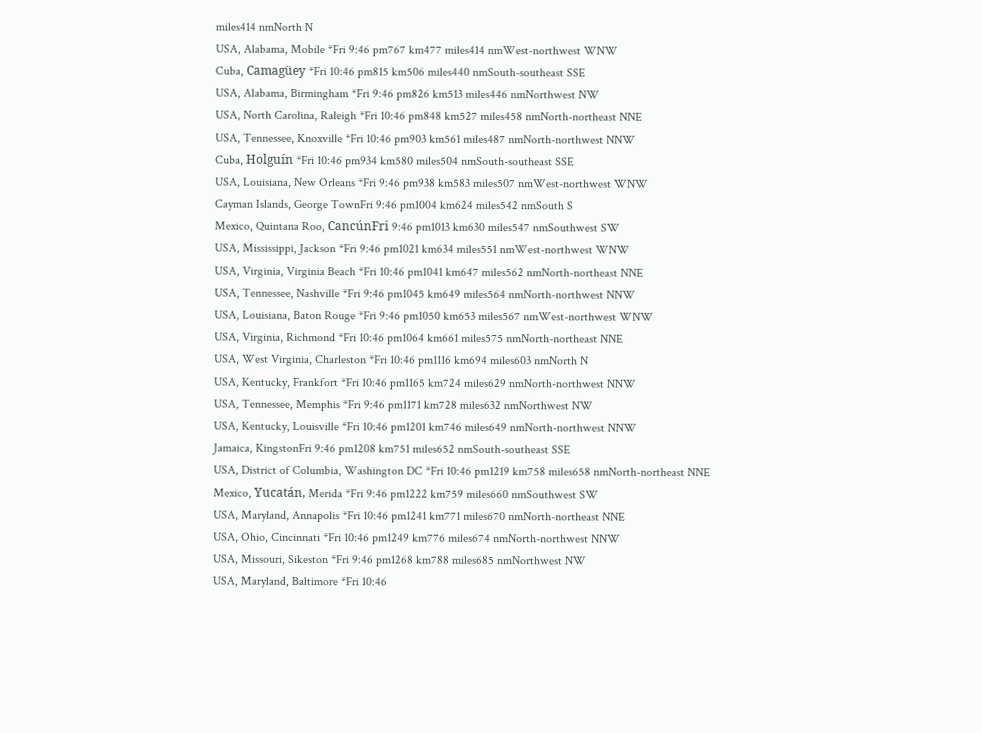miles414 nmNorth N
USA, Alabama, Mobile *Fri 9:46 pm767 km477 miles414 nmWest-northwest WNW
Cuba, Camagüey *Fri 10:46 pm815 km506 miles440 nmSouth-southeast SSE
USA, Alabama, Birmingham *Fri 9:46 pm826 km513 miles446 nmNorthwest NW
USA, North Carolina, Raleigh *Fri 10:46 pm848 km527 miles458 nmNorth-northeast NNE
USA, Tennessee, Knoxville *Fri 10:46 pm903 km561 miles487 nmNorth-northwest NNW
Cuba, Holguín *Fri 10:46 pm934 km580 miles504 nmSouth-southeast SSE
USA, Louisiana, New Orleans *Fri 9:46 pm938 km583 miles507 nmWest-northwest WNW
Cayman Islands, George TownFri 9:46 pm1004 km624 miles542 nmSouth S
Mexico, Quintana Roo, CancúnFri 9:46 pm1013 km630 miles547 nmSouthwest SW
USA, Mississippi, Jackson *Fri 9:46 pm1021 km634 miles551 nmWest-northwest WNW
USA, Virginia, Virginia Beach *Fri 10:46 pm1041 km647 miles562 nmNorth-northeast NNE
USA, Tennessee, Nashville *Fri 9:46 pm1045 km649 miles564 nmNorth-northwest NNW
USA, Louisiana, Baton Rouge *Fri 9:46 pm1050 km653 miles567 nmWest-northwest WNW
USA, Virginia, Richmond *Fri 10:46 pm1064 km661 miles575 nmNorth-northeast NNE
USA, West Virginia, Charleston *Fri 10:46 pm1116 km694 miles603 nmNorth N
USA, Kentucky, Frankfort *Fri 10:46 pm1165 km724 miles629 nmNorth-northwest NNW
USA, Tennessee, Memphis *Fri 9:46 pm1171 km728 miles632 nmNorthwest NW
USA, Kentucky, Louisville *Fri 10:46 pm1201 km746 miles649 nmNorth-northwest NNW
Jamaica, KingstonFri 9:46 pm1208 km751 miles652 nmSouth-southeast SSE
USA, District of Columbia, Washington DC *Fri 10:46 pm1219 km758 miles658 nmNorth-northeast NNE
Mexico, Yucatán, Merida *Fri 9:46 pm1222 km759 miles660 nmSouthwest SW
USA, Maryland, Annapolis *Fri 10:46 pm1241 km771 miles670 nmNorth-northeast NNE
USA, Ohio, Cincinnati *Fri 10:46 pm1249 km776 miles674 nmNorth-northwest NNW
USA, Missouri, Sikeston *Fri 9:46 pm1268 km788 miles685 nmNorthwest NW
USA, Maryland, Baltimore *Fri 10:46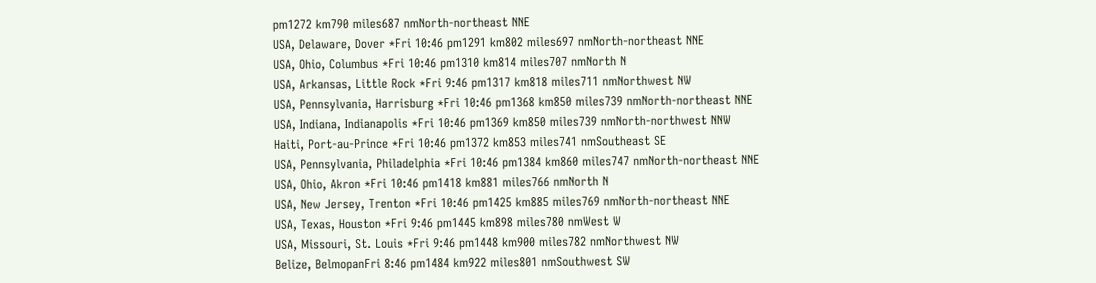pm1272 km790 miles687 nmNorth-northeast NNE
USA, Delaware, Dover *Fri 10:46 pm1291 km802 miles697 nmNorth-northeast NNE
USA, Ohio, Columbus *Fri 10:46 pm1310 km814 miles707 nmNorth N
USA, Arkansas, Little Rock *Fri 9:46 pm1317 km818 miles711 nmNorthwest NW
USA, Pennsylvania, Harrisburg *Fri 10:46 pm1368 km850 miles739 nmNorth-northeast NNE
USA, Indiana, Indianapolis *Fri 10:46 pm1369 km850 miles739 nmNorth-northwest NNW
Haiti, Port-au-Prince *Fri 10:46 pm1372 km853 miles741 nmSoutheast SE
USA, Pennsylvania, Philadelphia *Fri 10:46 pm1384 km860 miles747 nmNorth-northeast NNE
USA, Ohio, Akron *Fri 10:46 pm1418 km881 miles766 nmNorth N
USA, New Jersey, Trenton *Fri 10:46 pm1425 km885 miles769 nmNorth-northeast NNE
USA, Texas, Houston *Fri 9:46 pm1445 km898 miles780 nmWest W
USA, Missouri, St. Louis *Fri 9:46 pm1448 km900 miles782 nmNorthwest NW
Belize, BelmopanFri 8:46 pm1484 km922 miles801 nmSouthwest SW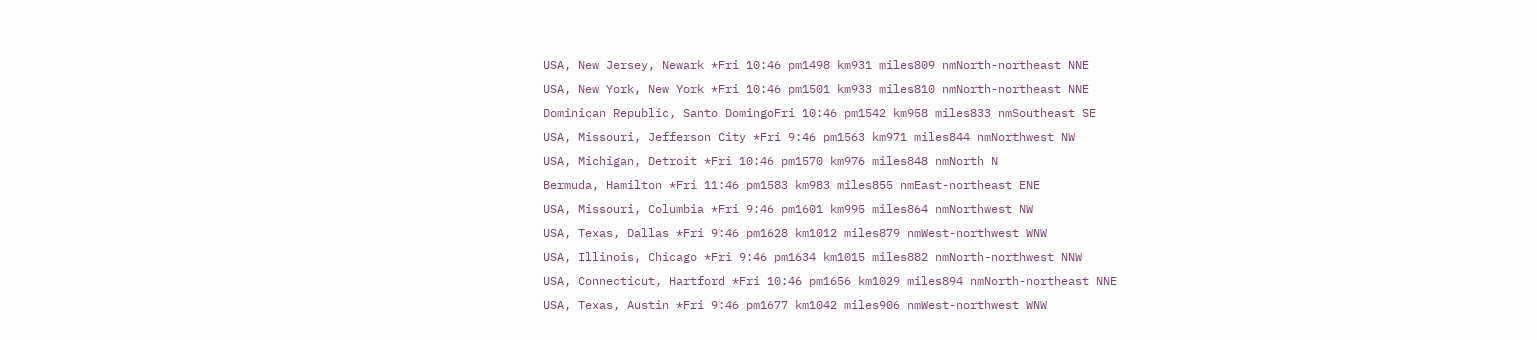USA, New Jersey, Newark *Fri 10:46 pm1498 km931 miles809 nmNorth-northeast NNE
USA, New York, New York *Fri 10:46 pm1501 km933 miles810 nmNorth-northeast NNE
Dominican Republic, Santo DomingoFri 10:46 pm1542 km958 miles833 nmSoutheast SE
USA, Missouri, Jefferson City *Fri 9:46 pm1563 km971 miles844 nmNorthwest NW
USA, Michigan, Detroit *Fri 10:46 pm1570 km976 miles848 nmNorth N
Bermuda, Hamilton *Fri 11:46 pm1583 km983 miles855 nmEast-northeast ENE
USA, Missouri, Columbia *Fri 9:46 pm1601 km995 miles864 nmNorthwest NW
USA, Texas, Dallas *Fri 9:46 pm1628 km1012 miles879 nmWest-northwest WNW
USA, Illinois, Chicago *Fri 9:46 pm1634 km1015 miles882 nmNorth-northwest NNW
USA, Connecticut, Hartford *Fri 10:46 pm1656 km1029 miles894 nmNorth-northeast NNE
USA, Texas, Austin *Fri 9:46 pm1677 km1042 miles906 nmWest-northwest WNW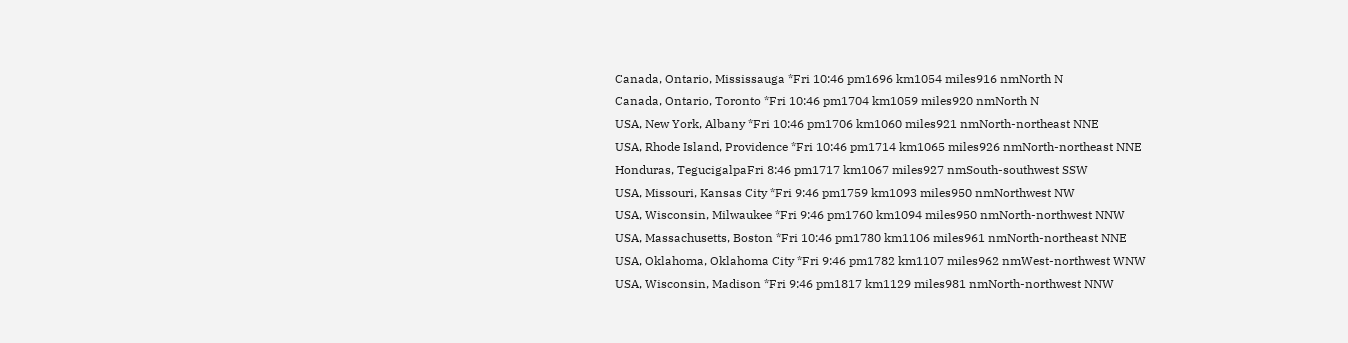Canada, Ontario, Mississauga *Fri 10:46 pm1696 km1054 miles916 nmNorth N
Canada, Ontario, Toronto *Fri 10:46 pm1704 km1059 miles920 nmNorth N
USA, New York, Albany *Fri 10:46 pm1706 km1060 miles921 nmNorth-northeast NNE
USA, Rhode Island, Providence *Fri 10:46 pm1714 km1065 miles926 nmNorth-northeast NNE
Honduras, TegucigalpaFri 8:46 pm1717 km1067 miles927 nmSouth-southwest SSW
USA, Missouri, Kansas City *Fri 9:46 pm1759 km1093 miles950 nmNorthwest NW
USA, Wisconsin, Milwaukee *Fri 9:46 pm1760 km1094 miles950 nmNorth-northwest NNW
USA, Massachusetts, Boston *Fri 10:46 pm1780 km1106 miles961 nmNorth-northeast NNE
USA, Oklahoma, Oklahoma City *Fri 9:46 pm1782 km1107 miles962 nmWest-northwest WNW
USA, Wisconsin, Madison *Fri 9:46 pm1817 km1129 miles981 nmNorth-northwest NNW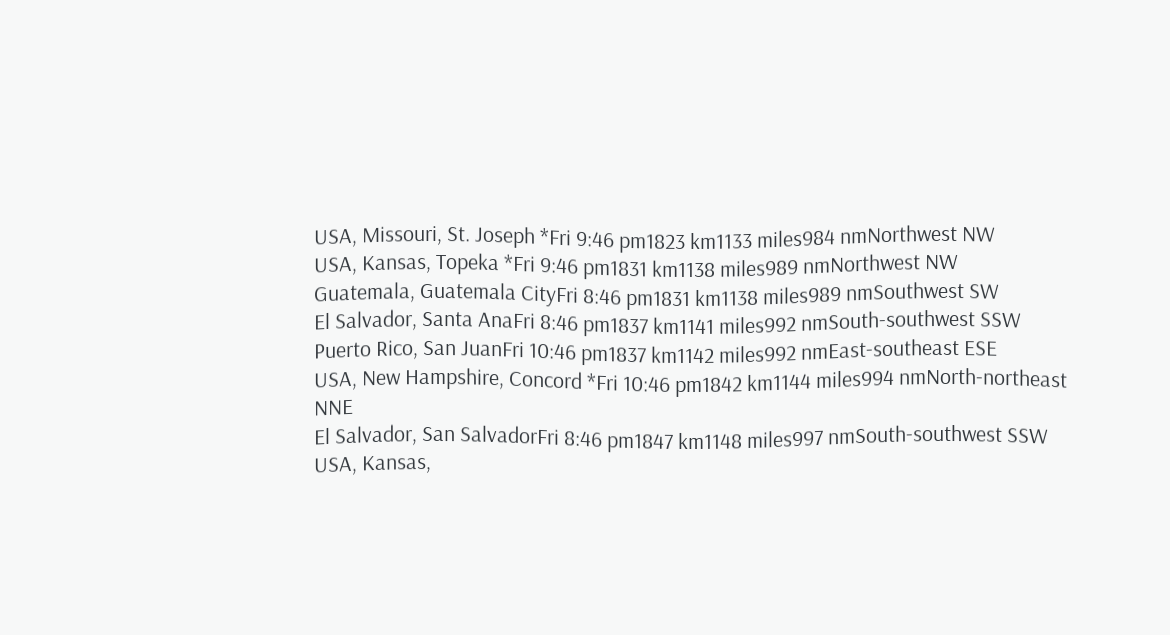USA, Missouri, St. Joseph *Fri 9:46 pm1823 km1133 miles984 nmNorthwest NW
USA, Kansas, Topeka *Fri 9:46 pm1831 km1138 miles989 nmNorthwest NW
Guatemala, Guatemala CityFri 8:46 pm1831 km1138 miles989 nmSouthwest SW
El Salvador, Santa AnaFri 8:46 pm1837 km1141 miles992 nmSouth-southwest SSW
Puerto Rico, San JuanFri 10:46 pm1837 km1142 miles992 nmEast-southeast ESE
USA, New Hampshire, Concord *Fri 10:46 pm1842 km1144 miles994 nmNorth-northeast NNE
El Salvador, San SalvadorFri 8:46 pm1847 km1148 miles997 nmSouth-southwest SSW
USA, Kansas,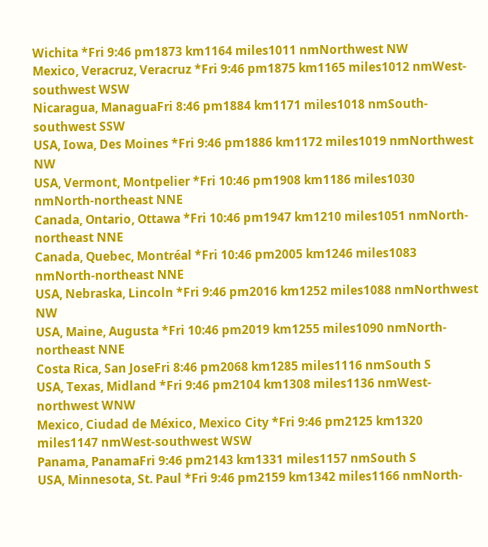Wichita *Fri 9:46 pm1873 km1164 miles1011 nmNorthwest NW
Mexico, Veracruz, Veracruz *Fri 9:46 pm1875 km1165 miles1012 nmWest-southwest WSW
Nicaragua, ManaguaFri 8:46 pm1884 km1171 miles1018 nmSouth-southwest SSW
USA, Iowa, Des Moines *Fri 9:46 pm1886 km1172 miles1019 nmNorthwest NW
USA, Vermont, Montpelier *Fri 10:46 pm1908 km1186 miles1030 nmNorth-northeast NNE
Canada, Ontario, Ottawa *Fri 10:46 pm1947 km1210 miles1051 nmNorth-northeast NNE
Canada, Quebec, Montréal *Fri 10:46 pm2005 km1246 miles1083 nmNorth-northeast NNE
USA, Nebraska, Lincoln *Fri 9:46 pm2016 km1252 miles1088 nmNorthwest NW
USA, Maine, Augusta *Fri 10:46 pm2019 km1255 miles1090 nmNorth-northeast NNE
Costa Rica, San JoseFri 8:46 pm2068 km1285 miles1116 nmSouth S
USA, Texas, Midland *Fri 9:46 pm2104 km1308 miles1136 nmWest-northwest WNW
Mexico, Ciudad de México, Mexico City *Fri 9:46 pm2125 km1320 miles1147 nmWest-southwest WSW
Panama, PanamaFri 9:46 pm2143 km1331 miles1157 nmSouth S
USA, Minnesota, St. Paul *Fri 9:46 pm2159 km1342 miles1166 nmNorth-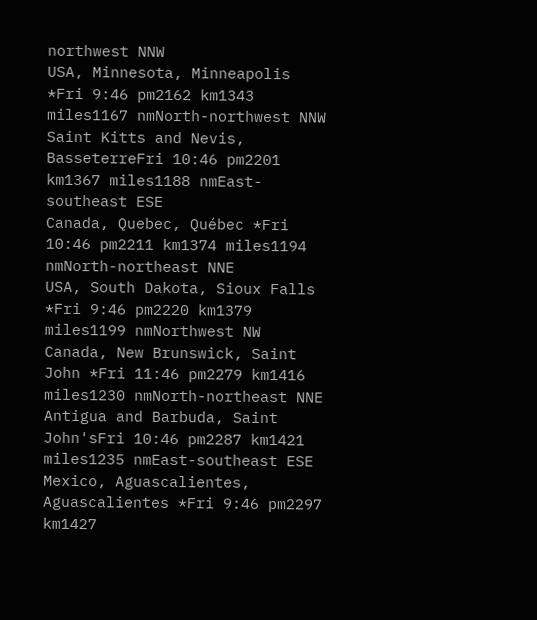northwest NNW
USA, Minnesota, Minneapolis *Fri 9:46 pm2162 km1343 miles1167 nmNorth-northwest NNW
Saint Kitts and Nevis, BasseterreFri 10:46 pm2201 km1367 miles1188 nmEast-southeast ESE
Canada, Quebec, Québec *Fri 10:46 pm2211 km1374 miles1194 nmNorth-northeast NNE
USA, South Dakota, Sioux Falls *Fri 9:46 pm2220 km1379 miles1199 nmNorthwest NW
Canada, New Brunswick, Saint John *Fri 11:46 pm2279 km1416 miles1230 nmNorth-northeast NNE
Antigua and Barbuda, Saint John'sFri 10:46 pm2287 km1421 miles1235 nmEast-southeast ESE
Mexico, Aguascalientes, Aguascalientes *Fri 9:46 pm2297 km1427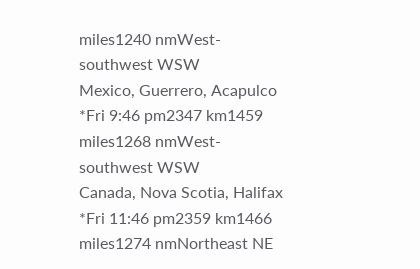miles1240 nmWest-southwest WSW
Mexico, Guerrero, Acapulco *Fri 9:46 pm2347 km1459 miles1268 nmWest-southwest WSW
Canada, Nova Scotia, Halifax *Fri 11:46 pm2359 km1466 miles1274 nmNortheast NE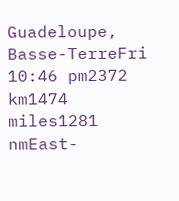Guadeloupe, Basse-TerreFri 10:46 pm2372 km1474 miles1281 nmEast-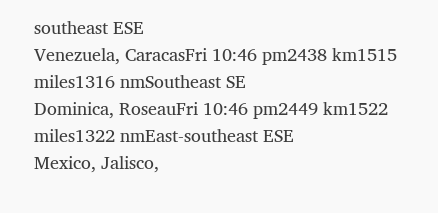southeast ESE
Venezuela, CaracasFri 10:46 pm2438 km1515 miles1316 nmSoutheast SE
Dominica, RoseauFri 10:46 pm2449 km1522 miles1322 nmEast-southeast ESE
Mexico, Jalisco,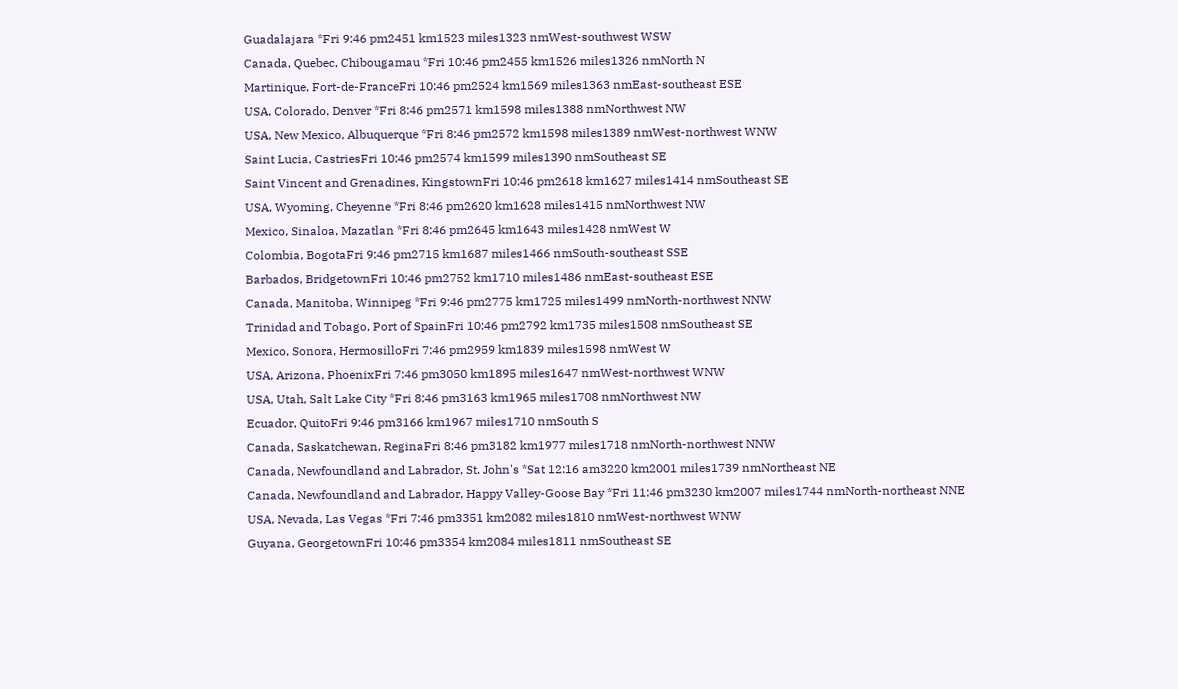Guadalajara *Fri 9:46 pm2451 km1523 miles1323 nmWest-southwest WSW
Canada, Quebec, Chibougamau *Fri 10:46 pm2455 km1526 miles1326 nmNorth N
Martinique, Fort-de-FranceFri 10:46 pm2524 km1569 miles1363 nmEast-southeast ESE
USA, Colorado, Denver *Fri 8:46 pm2571 km1598 miles1388 nmNorthwest NW
USA, New Mexico, Albuquerque *Fri 8:46 pm2572 km1598 miles1389 nmWest-northwest WNW
Saint Lucia, CastriesFri 10:46 pm2574 km1599 miles1390 nmSoutheast SE
Saint Vincent and Grenadines, KingstownFri 10:46 pm2618 km1627 miles1414 nmSoutheast SE
USA, Wyoming, Cheyenne *Fri 8:46 pm2620 km1628 miles1415 nmNorthwest NW
Mexico, Sinaloa, Mazatlan *Fri 8:46 pm2645 km1643 miles1428 nmWest W
Colombia, BogotaFri 9:46 pm2715 km1687 miles1466 nmSouth-southeast SSE
Barbados, BridgetownFri 10:46 pm2752 km1710 miles1486 nmEast-southeast ESE
Canada, Manitoba, Winnipeg *Fri 9:46 pm2775 km1725 miles1499 nmNorth-northwest NNW
Trinidad and Tobago, Port of SpainFri 10:46 pm2792 km1735 miles1508 nmSoutheast SE
Mexico, Sonora, HermosilloFri 7:46 pm2959 km1839 miles1598 nmWest W
USA, Arizona, PhoenixFri 7:46 pm3050 km1895 miles1647 nmWest-northwest WNW
USA, Utah, Salt Lake City *Fri 8:46 pm3163 km1965 miles1708 nmNorthwest NW
Ecuador, QuitoFri 9:46 pm3166 km1967 miles1710 nmSouth S
Canada, Saskatchewan, ReginaFri 8:46 pm3182 km1977 miles1718 nmNorth-northwest NNW
Canada, Newfoundland and Labrador, St. John's *Sat 12:16 am3220 km2001 miles1739 nmNortheast NE
Canada, Newfoundland and Labrador, Happy Valley-Goose Bay *Fri 11:46 pm3230 km2007 miles1744 nmNorth-northeast NNE
USA, Nevada, Las Vegas *Fri 7:46 pm3351 km2082 miles1810 nmWest-northwest WNW
Guyana, GeorgetownFri 10:46 pm3354 km2084 miles1811 nmSoutheast SE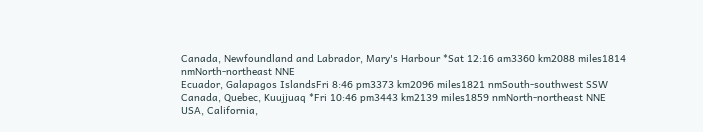Canada, Newfoundland and Labrador, Mary's Harbour *Sat 12:16 am3360 km2088 miles1814 nmNorth-northeast NNE
Ecuador, Galapagos IslandsFri 8:46 pm3373 km2096 miles1821 nmSouth-southwest SSW
Canada, Quebec, Kuujjuaq *Fri 10:46 pm3443 km2139 miles1859 nmNorth-northeast NNE
USA, California,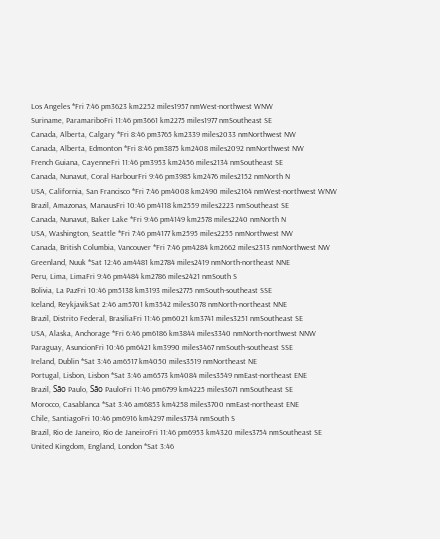Los Angeles *Fri 7:46 pm3623 km2252 miles1957 nmWest-northwest WNW
Suriname, ParamariboFri 11:46 pm3661 km2275 miles1977 nmSoutheast SE
Canada, Alberta, Calgary *Fri 8:46 pm3765 km2339 miles2033 nmNorthwest NW
Canada, Alberta, Edmonton *Fri 8:46 pm3875 km2408 miles2092 nmNorthwest NW
French Guiana, CayenneFri 11:46 pm3953 km2456 miles2134 nmSoutheast SE
Canada, Nunavut, Coral HarbourFri 9:46 pm3985 km2476 miles2152 nmNorth N
USA, California, San Francisco *Fri 7:46 pm4008 km2490 miles2164 nmWest-northwest WNW
Brazil, Amazonas, ManausFri 10:46 pm4118 km2559 miles2223 nmSoutheast SE
Canada, Nunavut, Baker Lake *Fri 9:46 pm4149 km2578 miles2240 nmNorth N
USA, Washington, Seattle *Fri 7:46 pm4177 km2595 miles2255 nmNorthwest NW
Canada, British Columbia, Vancouver *Fri 7:46 pm4284 km2662 miles2313 nmNorthwest NW
Greenland, Nuuk *Sat 12:46 am4481 km2784 miles2419 nmNorth-northeast NNE
Peru, Lima, LimaFri 9:46 pm4484 km2786 miles2421 nmSouth S
Bolivia, La PazFri 10:46 pm5138 km3193 miles2775 nmSouth-southeast SSE
Iceland, ReykjavikSat 2:46 am5701 km3542 miles3078 nmNorth-northeast NNE
Brazil, Distrito Federal, BrasiliaFri 11:46 pm6021 km3741 miles3251 nmSoutheast SE
USA, Alaska, Anchorage *Fri 6:46 pm6186 km3844 miles3340 nmNorth-northwest NNW
Paraguay, AsuncionFri 10:46 pm6421 km3990 miles3467 nmSouth-southeast SSE
Ireland, Dublin *Sat 3:46 am6517 km4050 miles3519 nmNortheast NE
Portugal, Lisbon, Lisbon *Sat 3:46 am6573 km4084 miles3549 nmEast-northeast ENE
Brazil, São Paulo, São PauloFri 11:46 pm6799 km4225 miles3671 nmSoutheast SE
Morocco, Casablanca *Sat 3:46 am6853 km4258 miles3700 nmEast-northeast ENE
Chile, SantiagoFri 10:46 pm6916 km4297 miles3734 nmSouth S
Brazil, Rio de Janeiro, Rio de JaneiroFri 11:46 pm6953 km4320 miles3754 nmSoutheast SE
United Kingdom, England, London *Sat 3:46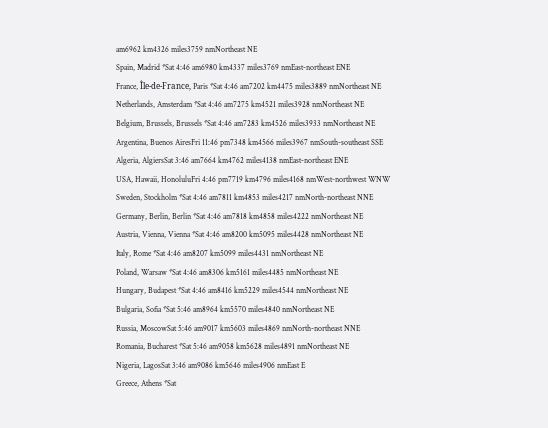am6962 km4326 miles3759 nmNortheast NE
Spain, Madrid *Sat 4:46 am6980 km4337 miles3769 nmEast-northeast ENE
France, Île-de-France, Paris *Sat 4:46 am7202 km4475 miles3889 nmNortheast NE
Netherlands, Amsterdam *Sat 4:46 am7275 km4521 miles3928 nmNortheast NE
Belgium, Brussels, Brussels *Sat 4:46 am7283 km4526 miles3933 nmNortheast NE
Argentina, Buenos AiresFri 11:46 pm7348 km4566 miles3967 nmSouth-southeast SSE
Algeria, AlgiersSat 3:46 am7664 km4762 miles4138 nmEast-northeast ENE
USA, Hawaii, HonoluluFri 4:46 pm7719 km4796 miles4168 nmWest-northwest WNW
Sweden, Stockholm *Sat 4:46 am7811 km4853 miles4217 nmNorth-northeast NNE
Germany, Berlin, Berlin *Sat 4:46 am7818 km4858 miles4222 nmNortheast NE
Austria, Vienna, Vienna *Sat 4:46 am8200 km5095 miles4428 nmNortheast NE
Italy, Rome *Sat 4:46 am8207 km5099 miles4431 nmNortheast NE
Poland, Warsaw *Sat 4:46 am8306 km5161 miles4485 nmNortheast NE
Hungary, Budapest *Sat 4:46 am8416 km5229 miles4544 nmNortheast NE
Bulgaria, Sofia *Sat 5:46 am8964 km5570 miles4840 nmNortheast NE
Russia, MoscowSat 5:46 am9017 km5603 miles4869 nmNorth-northeast NNE
Romania, Bucharest *Sat 5:46 am9058 km5628 miles4891 nmNortheast NE
Nigeria, LagosSat 3:46 am9086 km5646 miles4906 nmEast E
Greece, Athens *Sat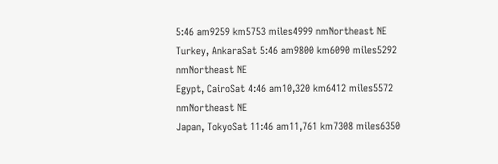5:46 am9259 km5753 miles4999 nmNortheast NE
Turkey, AnkaraSat 5:46 am9800 km6090 miles5292 nmNortheast NE
Egypt, CairoSat 4:46 am10,320 km6412 miles5572 nmNortheast NE
Japan, TokyoSat 11:46 am11,761 km7308 miles6350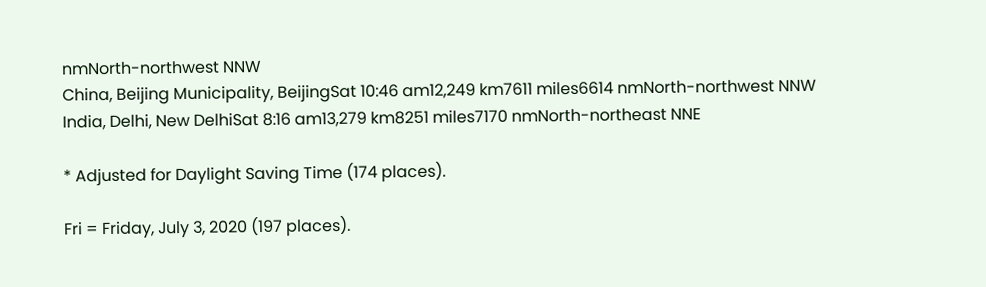nmNorth-northwest NNW
China, Beijing Municipality, BeijingSat 10:46 am12,249 km7611 miles6614 nmNorth-northwest NNW
India, Delhi, New DelhiSat 8:16 am13,279 km8251 miles7170 nmNorth-northeast NNE

* Adjusted for Daylight Saving Time (174 places).

Fri = Friday, July 3, 2020 (197 places).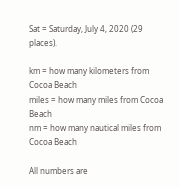Sat = Saturday, July 4, 2020 (29 places).

km = how many kilometers from Cocoa Beach
miles = how many miles from Cocoa Beach
nm = how many nautical miles from Cocoa Beach

All numbers are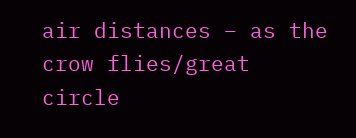air distances – as the crow flies/great circle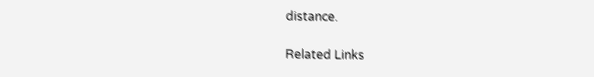distance.

Related Links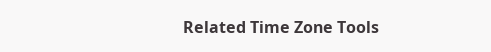Related Time Zone Tools